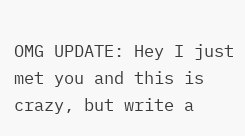OMG UPDATE: Hey I just met you and this is crazy, but write a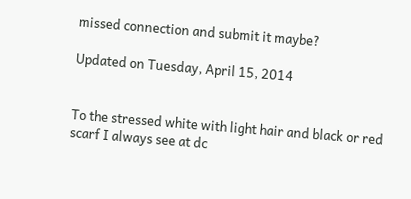missed connection and submit it maybe?

Updated on Tuesday, April 15, 2014


To the stressed white with light hair and black or red scarf I always see at dc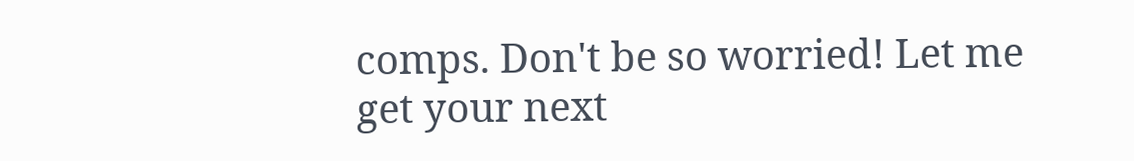comps. Don't be so worried! Let me get your next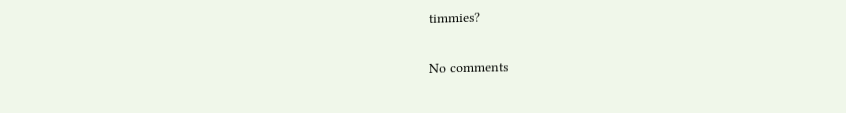timmies?

No comments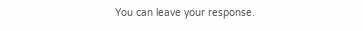You can leave your response.